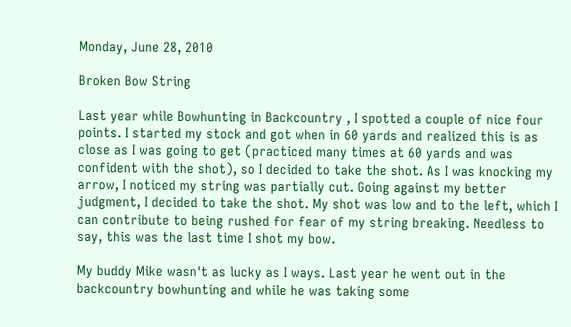Monday, June 28, 2010

Broken Bow String

Last year while Bowhunting in Backcountry , I spotted a couple of nice four points. I started my stock and got when in 60 yards and realized this is as close as I was going to get (practiced many times at 60 yards and was confident with the shot), so I decided to take the shot. As I was knocking my arrow, I noticed my string was partially cut. Going against my better judgment, I decided to take the shot. My shot was low and to the left, which I can contribute to being rushed for fear of my string breaking. Needless to say, this was the last time I shot my bow.

My buddy Mike wasn't as lucky as I ways. Last year he went out in the backcountry bowhunting and while he was taking some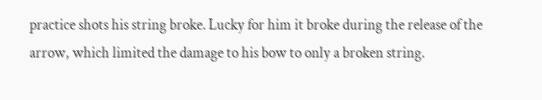practice shots his string broke. Lucky for him it broke during the release of the arrow, which limited the damage to his bow to only a broken string.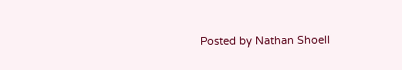Posted by Nathan Shoell